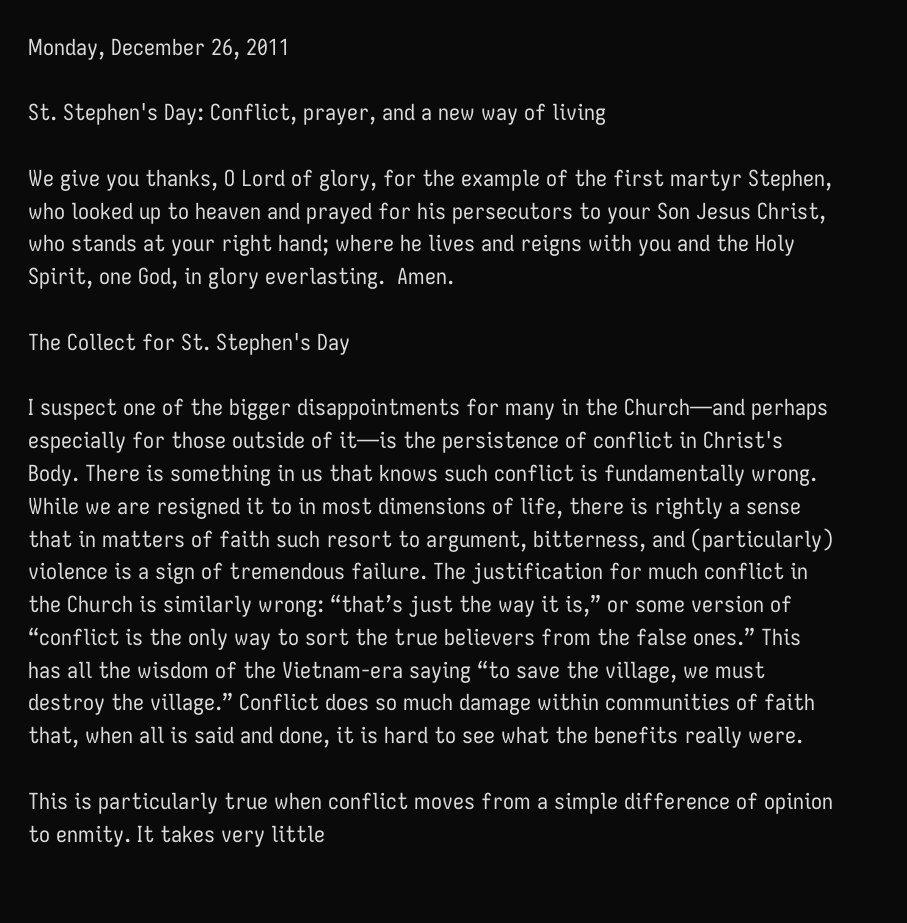Monday, December 26, 2011

St. Stephen's Day: Conflict, prayer, and a new way of living

We give you thanks, O Lord of glory, for the example of the first martyr Stephen, who looked up to heaven and prayed for his persecutors to your Son Jesus Christ, who stands at your right hand; where he lives and reigns with you and the Holy Spirit, one God, in glory everlasting.  Amen.

The Collect for St. Stephen's Day

I suspect one of the bigger disappointments for many in the Church—and perhaps especially for those outside of it—is the persistence of conflict in Christ's Body. There is something in us that knows such conflict is fundamentally wrong. While we are resigned it to in most dimensions of life, there is rightly a sense that in matters of faith such resort to argument, bitterness, and (particularly) violence is a sign of tremendous failure. The justification for much conflict in the Church is similarly wrong: “that’s just the way it is,” or some version of “conflict is the only way to sort the true believers from the false ones.” This has all the wisdom of the Vietnam-era saying “to save the village, we must destroy the village.” Conflict does so much damage within communities of faith that, when all is said and done, it is hard to see what the benefits really were.

This is particularly true when conflict moves from a simple difference of opinion to enmity. It takes very little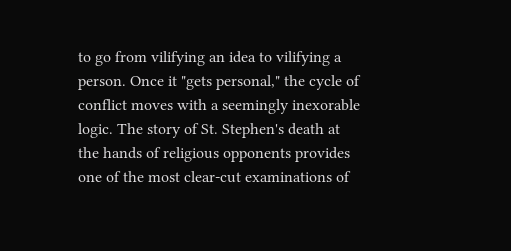to go from vilifying an idea to vilifying a person. Once it "gets personal," the cycle of conflict moves with a seemingly inexorable logic. The story of St. Stephen's death at the hands of religious opponents provides one of the most clear-cut examinations of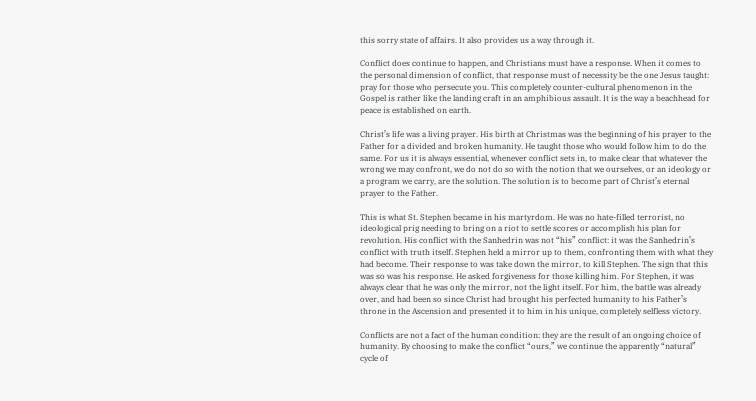this sorry state of affairs. It also provides us a way through it.

Conflict does continue to happen, and Christians must have a response. When it comes to the personal dimension of conflict, that response must of necessity be the one Jesus taught: pray for those who persecute you. This completely counter-cultural phenomenon in the Gospel is rather like the landing craft in an amphibious assault. It is the way a beachhead for peace is established on earth.

Christ’s life was a living prayer. His birth at Christmas was the beginning of his prayer to the Father for a divided and broken humanity. He taught those who would follow him to do the same. For us it is always essential, whenever conflict sets in, to make clear that whatever the wrong we may confront, we do not do so with the notion that we ourselves, or an ideology or a program we carry, are the solution. The solution is to become part of Christ’s eternal prayer to the Father.

This is what St. Stephen became in his martyrdom. He was no hate-filled terrorist, no ideological prig needing to bring on a riot to settle scores or accomplish his plan for revolution. His conflict with the Sanhedrin was not “his” conflict: it was the Sanhedrin’s conflict with truth itself. Stephen held a mirror up to them, confronting them with what they had become. Their response to was take down the mirror, to kill Stephen. The sign that this was so was his response. He asked forgiveness for those killing him. For Stephen, it was always clear that he was only the mirror, not the light itself. For him, the battle was already over, and had been so since Christ had brought his perfected humanity to his Father’s throne in the Ascension and presented it to him in his unique, completely selfless victory.

Conflicts are not a fact of the human condition: they are the result of an ongoing choice of humanity. By choosing to make the conflict “ours,” we continue the apparently “natural” cycle of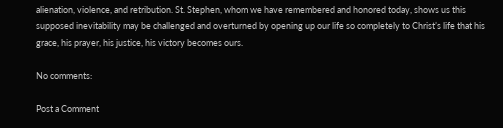alienation, violence, and retribution. St. Stephen, whom we have remembered and honored today, shows us this supposed inevitability may be challenged and overturned by opening up our life so completely to Christ’s life that his grace, his prayer, his justice, his victory becomes ours.

No comments:

Post a Comment